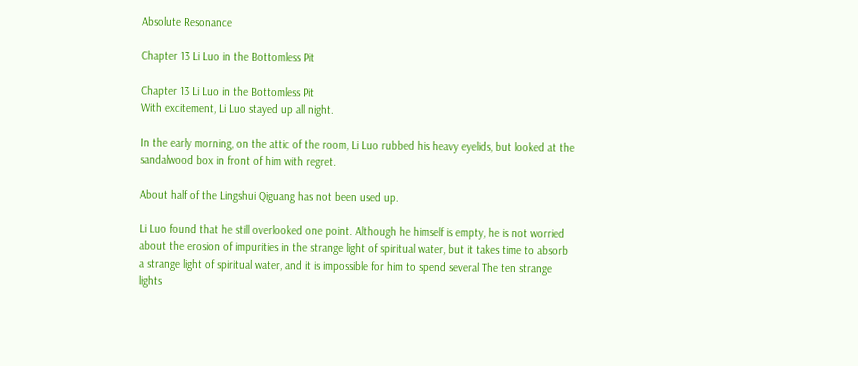Absolute Resonance

Chapter 13 Li Luo in the Bottomless Pit

Chapter 13 Li Luo in the Bottomless Pit
With excitement, Li Luo stayed up all night.

In the early morning, on the attic of the room, Li Luo rubbed his heavy eyelids, but looked at the sandalwood box in front of him with regret.

About half of the Lingshui Qiguang has not been used up.

Li Luo found that he still overlooked one point. Although he himself is empty, he is not worried about the erosion of impurities in the strange light of spiritual water, but it takes time to absorb a strange light of spiritual water, and it is impossible for him to spend several The ten strange lights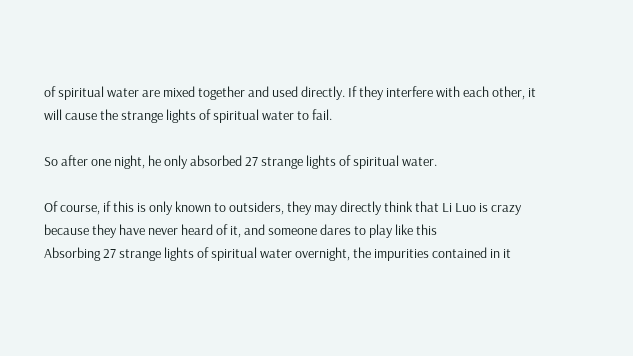of spiritual water are mixed together and used directly. If they interfere with each other, it will cause the strange lights of spiritual water to fail.

So after one night, he only absorbed 27 strange lights of spiritual water.

Of course, if this is only known to outsiders, they may directly think that Li Luo is crazy because they have never heard of it, and someone dares to play like this
Absorbing 27 strange lights of spiritual water overnight, the impurities contained in it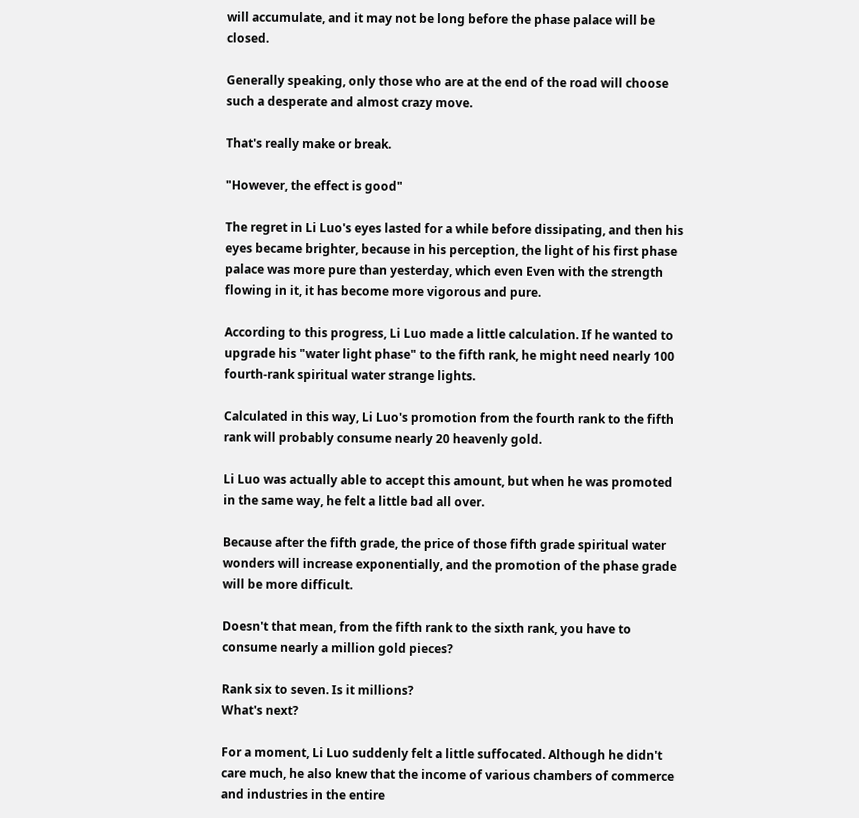will accumulate, and it may not be long before the phase palace will be closed.

Generally speaking, only those who are at the end of the road will choose such a desperate and almost crazy move.

That's really make or break.

"However, the effect is good"

The regret in Li Luo's eyes lasted for a while before dissipating, and then his eyes became brighter, because in his perception, the light of his first phase palace was more pure than yesterday, which even Even with the strength flowing in it, it has become more vigorous and pure.

According to this progress, Li Luo made a little calculation. If he wanted to upgrade his "water light phase" to the fifth rank, he might need nearly 100 fourth-rank spiritual water strange lights.

Calculated in this way, Li Luo's promotion from the fourth rank to the fifth rank will probably consume nearly 20 heavenly gold.

Li Luo was actually able to accept this amount, but when he was promoted in the same way, he felt a little bad all over.

Because after the fifth grade, the price of those fifth grade spiritual water wonders will increase exponentially, and the promotion of the phase grade will be more difficult.

Doesn't that mean, from the fifth rank to the sixth rank, you have to consume nearly a million gold pieces?

Rank six to seven. Is it millions?
What's next?

For a moment, Li Luo suddenly felt a little suffocated. Although he didn't care much, he also knew that the income of various chambers of commerce and industries in the entire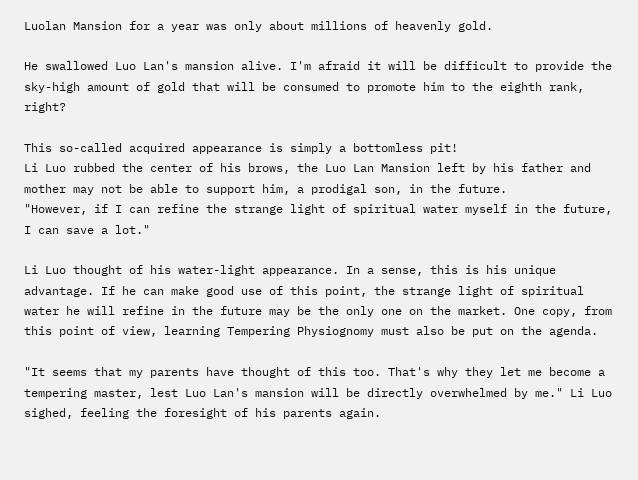Luolan Mansion for a year was only about millions of heavenly gold.

He swallowed Luo Lan's mansion alive. I'm afraid it will be difficult to provide the sky-high amount of gold that will be consumed to promote him to the eighth rank, right?

This so-called acquired appearance is simply a bottomless pit!
Li Luo rubbed the center of his brows, the Luo Lan Mansion left by his father and mother may not be able to support him, a prodigal son, in the future.
"However, if I can refine the strange light of spiritual water myself in the future, I can save a lot."

Li Luo thought of his water-light appearance. In a sense, this is his unique advantage. If he can make good use of this point, the strange light of spiritual water he will refine in the future may be the only one on the market. One copy, from this point of view, learning Tempering Physiognomy must also be put on the agenda.

"It seems that my parents have thought of this too. That's why they let me become a tempering master, lest Luo Lan's mansion will be directly overwhelmed by me." Li Luo sighed, feeling the foresight of his parents again.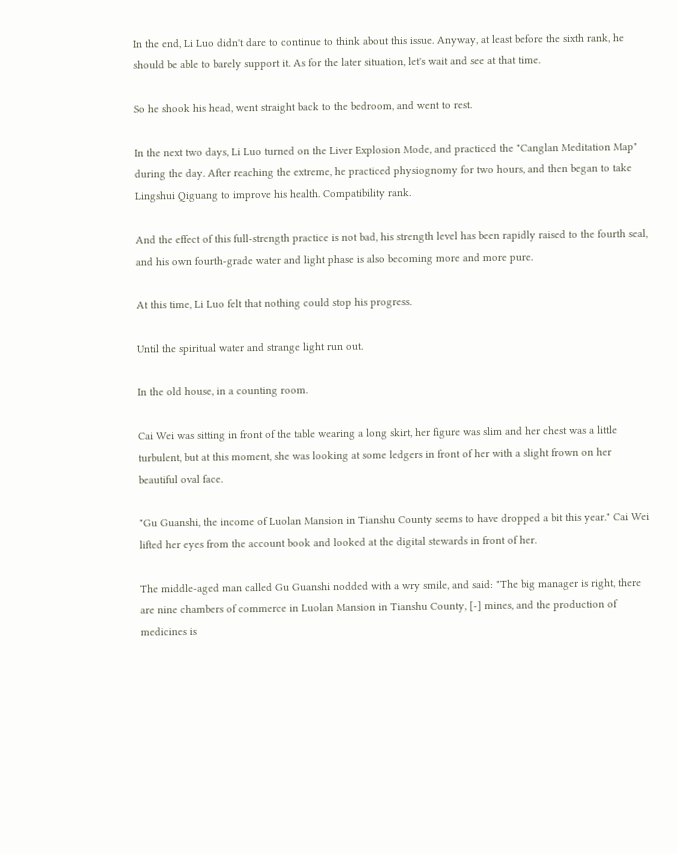In the end, Li Luo didn't dare to continue to think about this issue. Anyway, at least before the sixth rank, he should be able to barely support it. As for the later situation, let's wait and see at that time.

So he shook his head, went straight back to the bedroom, and went to rest.

In the next two days, Li Luo turned on the Liver Explosion Mode, and practiced the "Canglan Meditation Map" during the day. After reaching the extreme, he practiced physiognomy for two hours, and then began to take Lingshui Qiguang to improve his health. Compatibility rank.

And the effect of this full-strength practice is not bad, his strength level has been rapidly raised to the fourth seal, and his own fourth-grade water and light phase is also becoming more and more pure.

At this time, Li Luo felt that nothing could stop his progress.

Until the spiritual water and strange light run out.

In the old house, in a counting room.

Cai Wei was sitting in front of the table wearing a long skirt, her figure was slim and her chest was a little turbulent, but at this moment, she was looking at some ledgers in front of her with a slight frown on her beautiful oval face.

"Gu Guanshi, the income of Luolan Mansion in Tianshu County seems to have dropped a bit this year." Cai Wei lifted her eyes from the account book and looked at the digital stewards in front of her.

The middle-aged man called Gu Guanshi nodded with a wry smile, and said: "The big manager is right, there are nine chambers of commerce in Luolan Mansion in Tianshu County, [-] mines, and the production of medicines is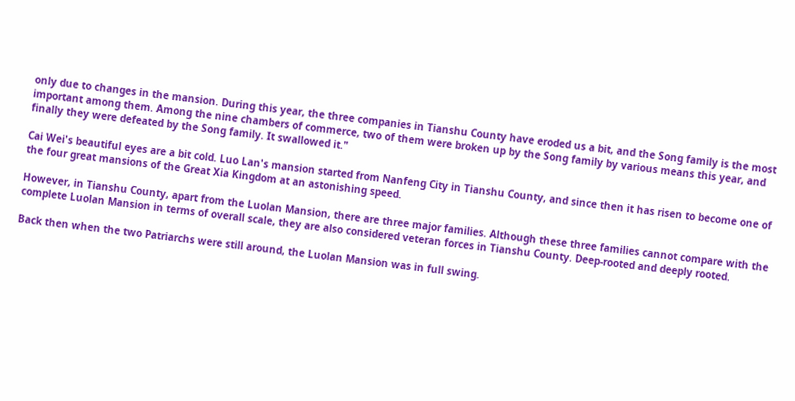only due to changes in the mansion. During this year, the three companies in Tianshu County have eroded us a bit, and the Song family is the most important among them. Among the nine chambers of commerce, two of them were broken up by the Song family by various means this year, and finally they were defeated by the Song family. It swallowed it."

Cai Wei's beautiful eyes are a bit cold. Luo Lan's mansion started from Nanfeng City in Tianshu County, and since then it has risen to become one of the four great mansions of the Great Xia Kingdom at an astonishing speed.

However, in Tianshu County, apart from the Luolan Mansion, there are three major families. Although these three families cannot compare with the complete Luolan Mansion in terms of overall scale, they are also considered veteran forces in Tianshu County. Deep-rooted and deeply rooted.

Back then when the two Patriarchs were still around, the Luolan Mansion was in full swing.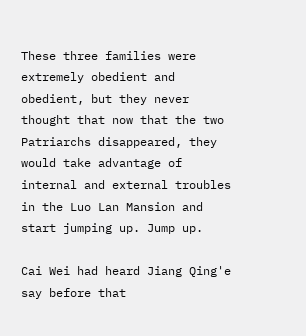These three families were extremely obedient and obedient, but they never thought that now that the two Patriarchs disappeared, they would take advantage of internal and external troubles in the Luo Lan Mansion and start jumping up. Jump up.

Cai Wei had heard Jiang Qing'e say before that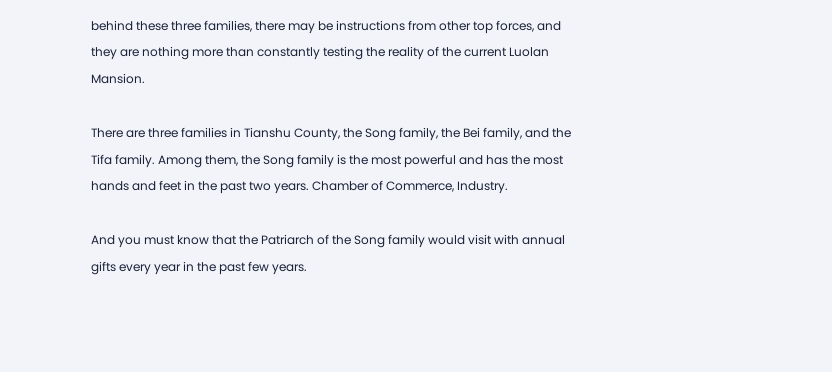behind these three families, there may be instructions from other top forces, and they are nothing more than constantly testing the reality of the current Luolan Mansion.

There are three families in Tianshu County, the Song family, the Bei family, and the Tifa family. Among them, the Song family is the most powerful and has the most hands and feet in the past two years. Chamber of Commerce, Industry.

And you must know that the Patriarch of the Song family would visit with annual gifts every year in the past few years.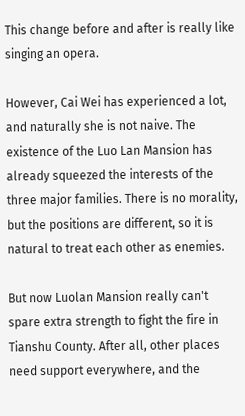This change before and after is really like singing an opera.

However, Cai Wei has experienced a lot, and naturally she is not naive. The existence of the Luo Lan Mansion has already squeezed the interests of the three major families. There is no morality, but the positions are different, so it is natural to treat each other as enemies.

But now Luolan Mansion really can't spare extra strength to fight the fire in Tianshu County. After all, other places need support everywhere, and the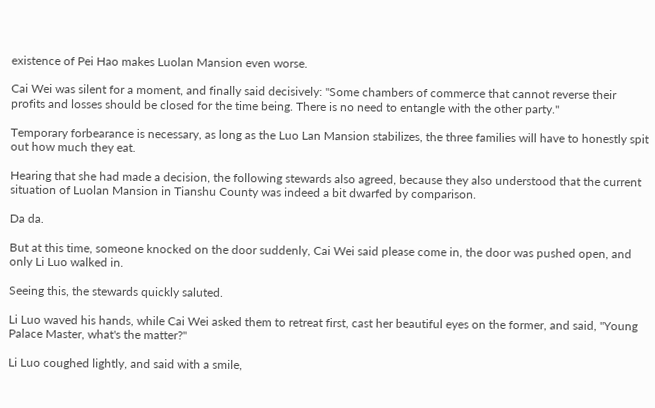existence of Pei Hao makes Luolan Mansion even worse.

Cai Wei was silent for a moment, and finally said decisively: "Some chambers of commerce that cannot reverse their profits and losses should be closed for the time being. There is no need to entangle with the other party."

Temporary forbearance is necessary, as long as the Luo Lan Mansion stabilizes, the three families will have to honestly spit out how much they eat.

Hearing that she had made a decision, the following stewards also agreed, because they also understood that the current situation of Luolan Mansion in Tianshu County was indeed a bit dwarfed by comparison.

Da da.

But at this time, someone knocked on the door suddenly, Cai Wei said please come in, the door was pushed open, and only Li Luo walked in.

Seeing this, the stewards quickly saluted.

Li Luo waved his hands, while Cai Wei asked them to retreat first, cast her beautiful eyes on the former, and said, "Young Palace Master, what's the matter?"

Li Luo coughed lightly, and said with a smile,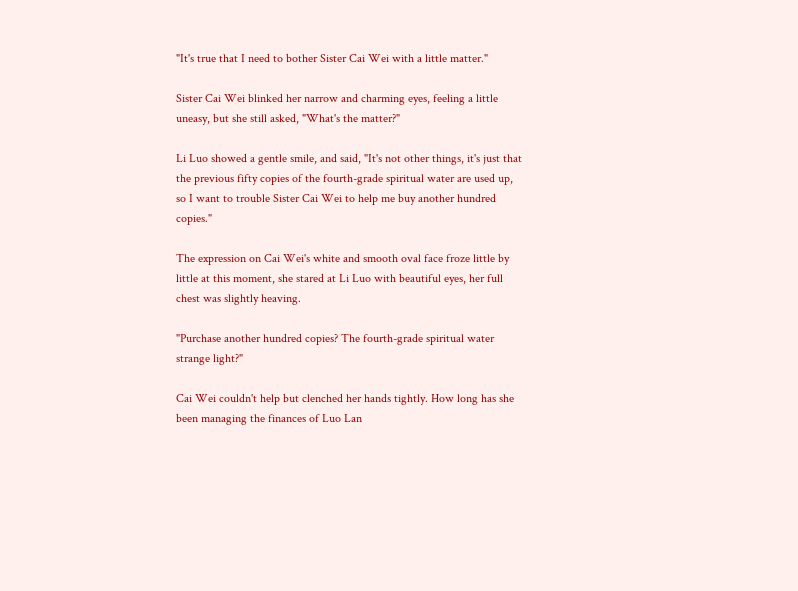"It's true that I need to bother Sister Cai Wei with a little matter."

Sister Cai Wei blinked her narrow and charming eyes, feeling a little uneasy, but she still asked, "What's the matter?"

Li Luo showed a gentle smile, and said, "It's not other things, it's just that the previous fifty copies of the fourth-grade spiritual water are used up, so I want to trouble Sister Cai Wei to help me buy another hundred copies."

The expression on Cai Wei's white and smooth oval face froze little by little at this moment, she stared at Li Luo with beautiful eyes, her full chest was slightly heaving.

"Purchase another hundred copies? The fourth-grade spiritual water strange light?"

Cai Wei couldn't help but clenched her hands tightly. How long has she been managing the finances of Luo Lan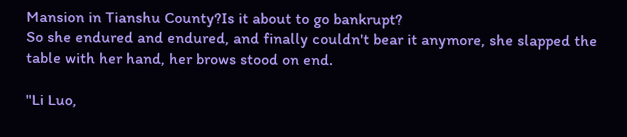Mansion in Tianshu County?Is it about to go bankrupt?
So she endured and endured, and finally couldn't bear it anymore, she slapped the table with her hand, her brows stood on end.

"Li Luo,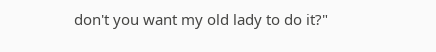don't you want my old lady to do it?"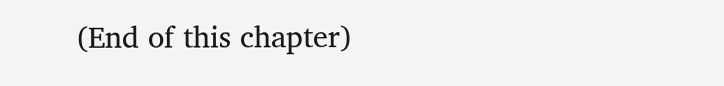(End of this chapter)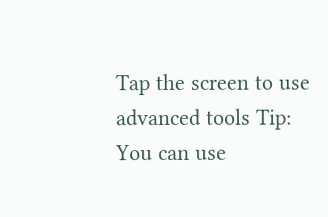Tap the screen to use advanced tools Tip: You can use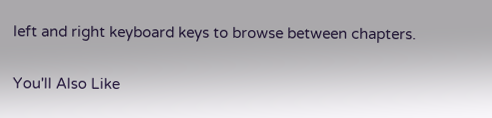left and right keyboard keys to browse between chapters.

You'll Also Like